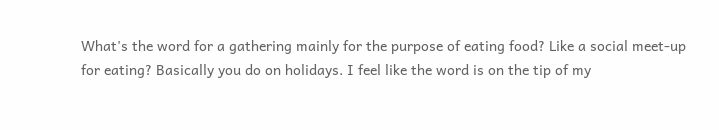What's the word for a gathering mainly for the purpose of eating food? Like a social meet-up for eating? Basically you do on holidays. I feel like the word is on the tip of my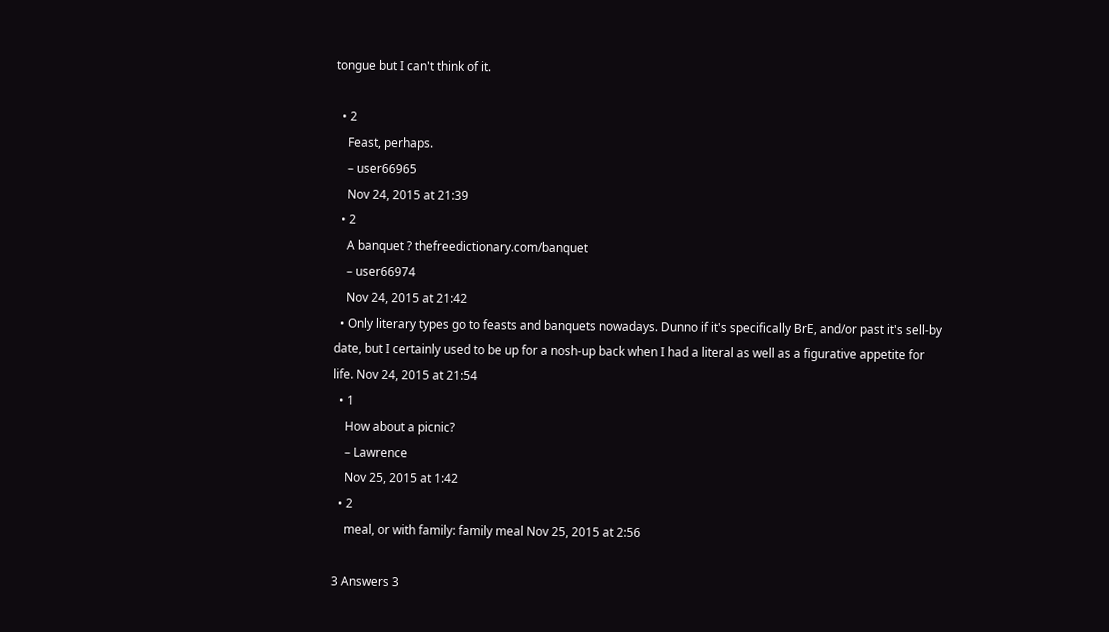tongue but I can't think of it.

  • 2
    Feast, perhaps.
    – user66965
    Nov 24, 2015 at 21:39
  • 2
    A banquet ? thefreedictionary.com/banquet
    – user66974
    Nov 24, 2015 at 21:42
  • Only literary types go to feasts and banquets nowadays. Dunno if it's specifically BrE, and/or past it's sell-by date, but I certainly used to be up for a nosh-up back when I had a literal as well as a figurative appetite for life. Nov 24, 2015 at 21:54
  • 1
    How about a picnic?
    – Lawrence
    Nov 25, 2015 at 1:42
  • 2
    meal, or with family: family meal Nov 25, 2015 at 2:56

3 Answers 3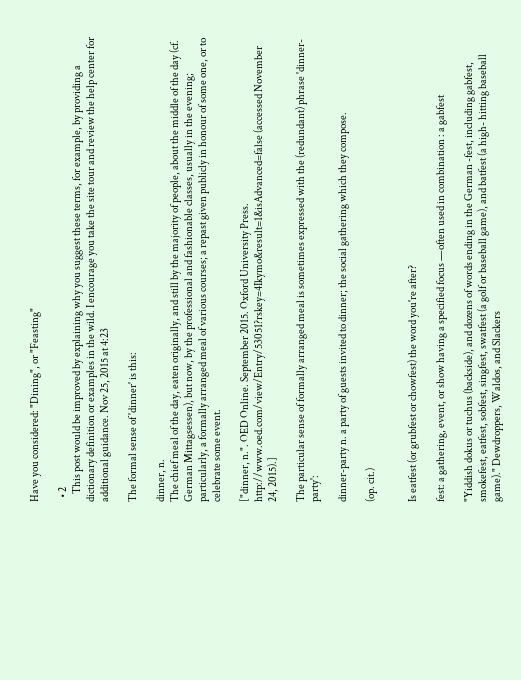Have you considered: "Dining", or "Feasting"

  • 2
    This post would be improved by explaining why you suggest these terms, for example, by providing a dictionary definition or examples in the wild. I encourage you take the site tour and review the help center for additional guidance. Nov 25, 2015 at 4:23

The formal sense of 'dinner' is this:

dinner, n.
The chief meal of the day, eaten originally, and still by the majority of people, about the middle of the day (cf. German Mittagsessen), but now, by the professional and fashionable classes, usually in the evening; particularly, a formally arranged meal of various courses; a repast given publicly in honour of some one, or to celebrate some event.

["dinner, n.". OED Online. September 2015. Oxford University Press. http://www.oed.com/view/Entry/53051?rskey=4Ikymo&result=1&isAdvanced=false (accessed November 24, 2015).]

The particular sense of formally arranged meal is sometimes expressed with the (redundant) phrase 'dinner-party':

dinner-party n. a party of guests invited to dinner; the social gathering which they compose.

(op. cit.)


Is eatfest (or grubfest or chowfest) the word you're after?

fest: a gathering, event, or show having a specified focus —often used in combination : a gabfest

"Yiddish dokus or tuchus (backside), and dozens of words ending in the German -fest, including gabfest, smokefest, eatfest, sobfest, singfest, swatfest (a golf or baseball game), and batfest (a high- hitting baseball game)." Dewdroppers, Waldos, and Slackers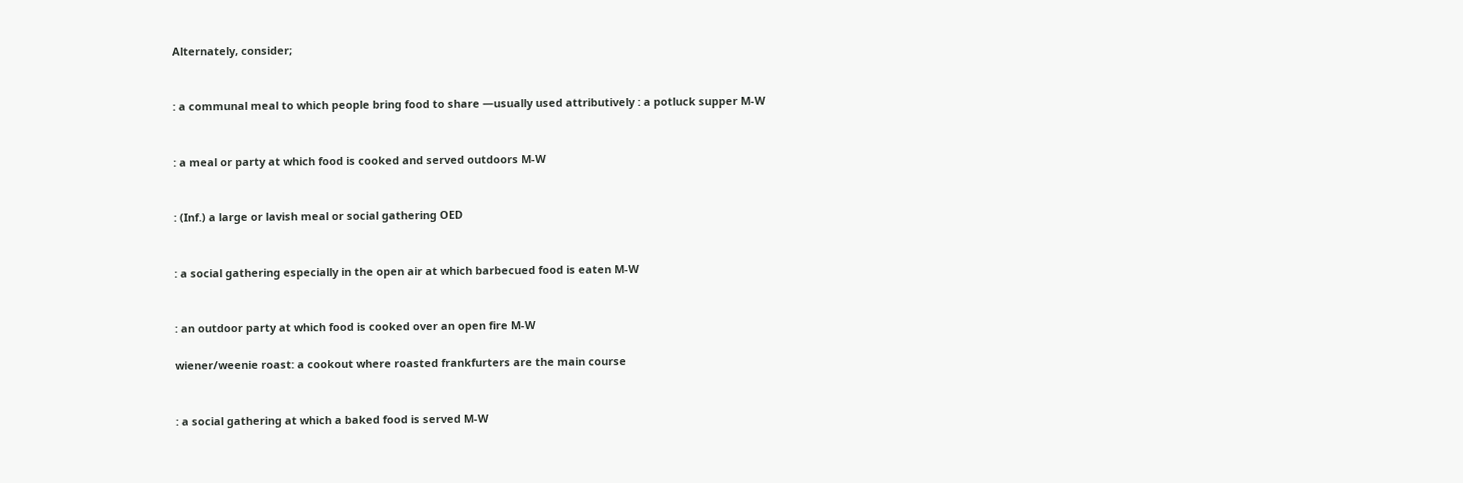Alternately, consider;


: a communal meal to which people bring food to share —usually used attributively : a potluck supper M-W


: a meal or party at which food is cooked and served outdoors M-W


: (Inf.) a large or lavish meal or social gathering OED


: a social gathering especially in the open air at which barbecued food is eaten M-W


: an outdoor party at which food is cooked over an open fire M-W

wiener/weenie roast: a cookout where roasted frankfurters are the main course


: a social gathering at which a baked food is served M-W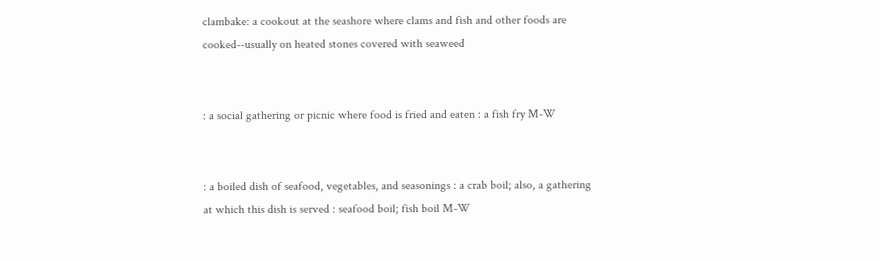clambake: a cookout at the seashore where clams and fish and other foods are cooked--usually on heated stones covered with seaweed


: a social gathering or picnic where food is fried and eaten : a fish fry M-W


: a boiled dish of seafood, vegetables, and seasonings : a crab boil; also, a gathering at which this dish is served : seafood boil; fish boil M-W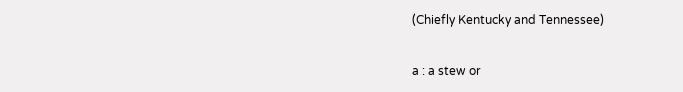(Chiefly Kentucky and Tennessee)

a : a stew or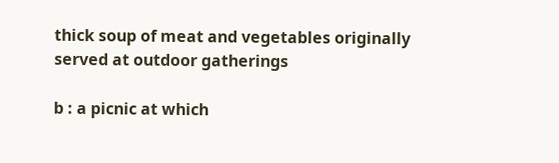thick soup of meat and vegetables originally served at outdoor gatherings

b : a picnic at which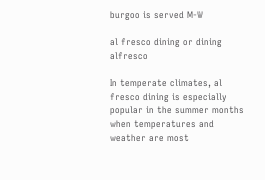burgoo is served M-W

al fresco dining or dining alfresco

In temperate climates, al fresco dining is especially popular in the summer months when temperatures and weather are most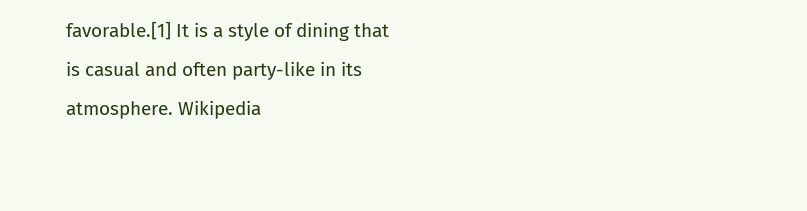favorable.[1] It is a style of dining that is casual and often party-like in its atmosphere. Wikipedia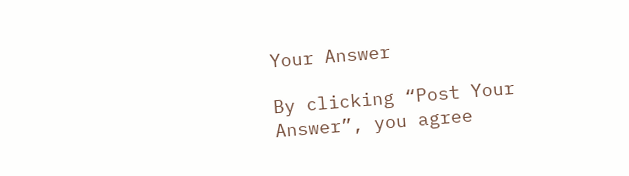Your Answer

By clicking “Post Your Answer”, you agree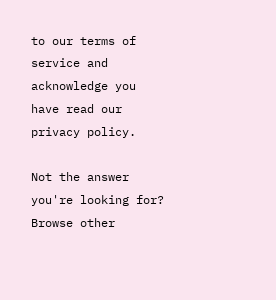to our terms of service and acknowledge you have read our privacy policy.

Not the answer you're looking for? Browse other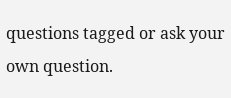questions tagged or ask your own question.